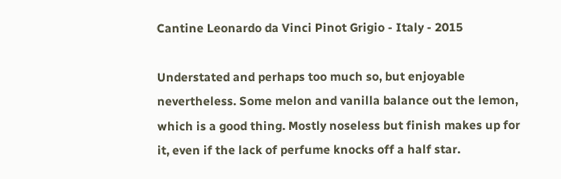Cantine Leonardo da Vinci Pinot Grigio - Italy - 2015

Understated and perhaps too much so, but enjoyable nevertheless. Some melon and vanilla balance out the lemon, which is a good thing. Mostly noseless but finish makes up for it, even if the lack of perfume knocks off a half star.